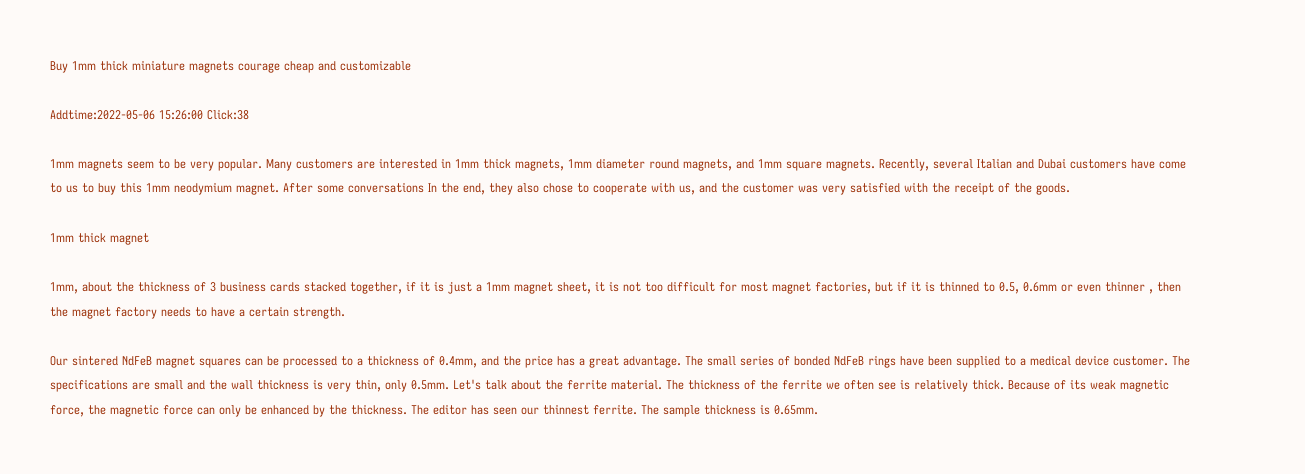Buy 1mm thick miniature magnets courage cheap and customizable

Addtime:2022-05-06 15:26:00 Click:38

1mm magnets seem to be very popular. Many customers are interested in 1mm thick magnets, 1mm diameter round magnets, and 1mm square magnets. Recently, several Italian and Dubai customers have come to us to buy this 1mm neodymium magnet. After some conversations In the end, they also chose to cooperate with us, and the customer was very satisfied with the receipt of the goods.

1mm thick magnet

1mm, about the thickness of 3 business cards stacked together, if it is just a 1mm magnet sheet, it is not too difficult for most magnet factories, but if it is thinned to 0.5, 0.6mm or even thinner , then the magnet factory needs to have a certain strength.

Our sintered NdFeB magnet squares can be processed to a thickness of 0.4mm, and the price has a great advantage. The small series of bonded NdFeB rings have been supplied to a medical device customer. The specifications are small and the wall thickness is very thin, only 0.5mm. Let's talk about the ferrite material. The thickness of the ferrite we often see is relatively thick. Because of its weak magnetic force, the magnetic force can only be enhanced by the thickness. The editor has seen our thinnest ferrite. The sample thickness is 0.65mm.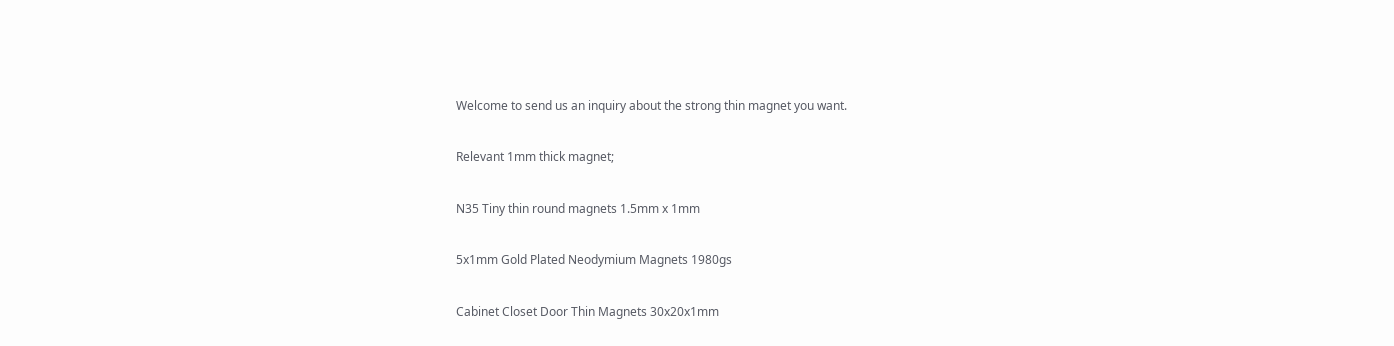Welcome to send us an inquiry about the strong thin magnet you want.

Relevant 1mm thick magnet;

N35 Tiny thin round magnets 1.5mm x 1mm

5x1mm Gold Plated Neodymium Magnets 1980gs

Cabinet Closet Door Thin Magnets 30x20x1mm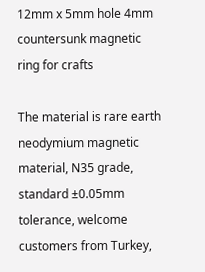12mm x 5mm hole 4mm countersunk magnetic ring for crafts

The material is rare earth neodymium magnetic material, N35 grade, standard ±0.05mm tolerance, welcome customers from Turkey,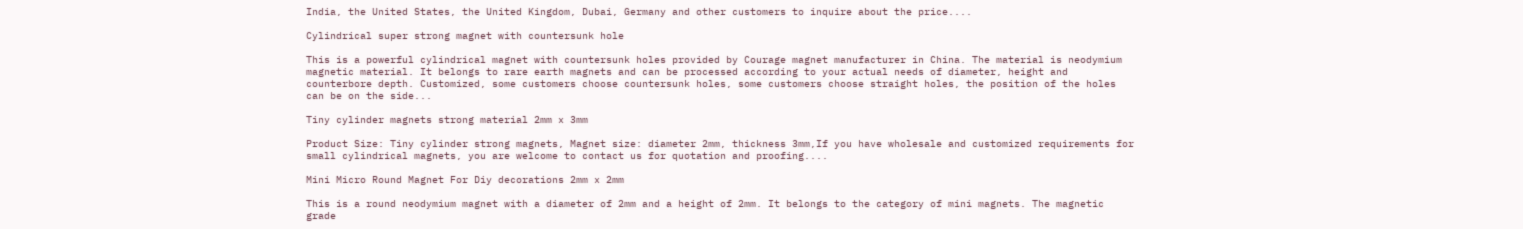India, the United States, the United Kingdom, Dubai, Germany and other customers to inquire about the price....

Cylindrical super strong magnet with countersunk hole

This is a powerful cylindrical magnet with countersunk holes provided by Courage magnet manufacturer in China. The material is neodymium magnetic material. It belongs to rare earth magnets and can be processed according to your actual needs of diameter, height and counterbore depth. Customized, some customers choose countersunk holes, some customers choose straight holes, the position of the holes can be on the side...

Tiny cylinder magnets strong material 2mm x 3mm

Product Size: Tiny cylinder strong magnets, Magnet size: diameter 2mm, thickness 3mm,If you have wholesale and customized requirements for small cylindrical magnets, you are welcome to contact us for quotation and proofing....

Mini Micro Round Magnet For Diy decorations 2mm x 2mm

This is a round neodymium magnet with a diameter of 2mm and a height of 2mm. It belongs to the category of mini magnets. The magnetic grade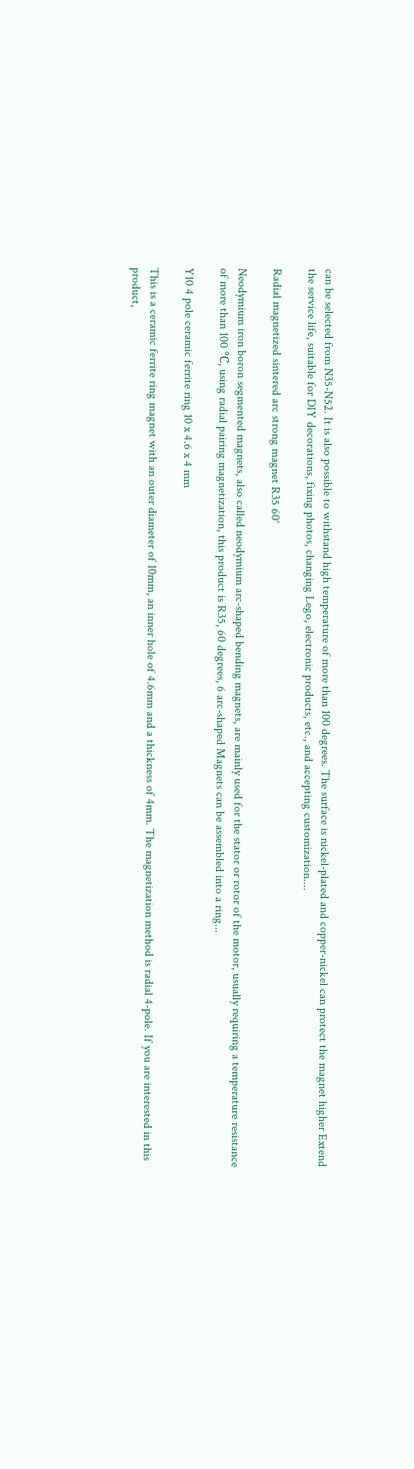can be selected from N35-N52. It is also possible to withstand high temperature of more than 100 degrees. The surface is nickel-plated and copper-nickel can protect the magnet higher Extend the service life, suitable for DIY decorations, fixing photos, changing Lego, electronic products, etc., and accepting customization....

Radial magnetized sintered arc strong magnet R35 60°

Neodymium iron boron segmented magnets, also called neodymium arc-shaped bending magnets, are mainly used for the stator or rotor of the motor, usually requiring a temperature resistance of more than 100 ℃, using radial pairing magnetization, this product is R35, 60 degrees, 6 arc-shaped Magnets can be assembled into a ring...

Y10 4 pole ceramic ferrite ring 10 x 4.6 x 4 mm

This is a ceramic ferrite ring magnet with an outer diameter of 10mm, an inner hole of 4.6mm and a thickness of 4mm. The magnetization method is radial 4-pole. If you are interested in this product,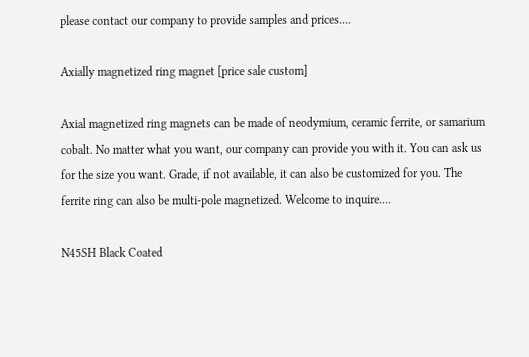please contact our company to provide samples and prices....

Axially magnetized ring magnet [price sale custom]

Axial magnetized ring magnets can be made of neodymium, ceramic ferrite, or samarium cobalt. No matter what you want, our company can provide you with it. You can ask us for the size you want. Grade, if not available, it can also be customized for you. The ferrite ring can also be multi-pole magnetized. Welcome to inquire....

N45SH Black Coated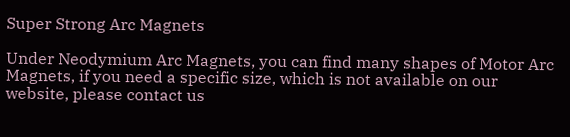Super Strong Arc Magnets

Under Neodymium Arc Magnets, you can find many shapes of Motor Arc Magnets, if you need a specific size, which is not available on our website, please contact us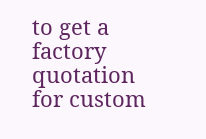to get a factory quotation for custom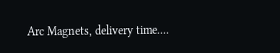Arc Magnets, delivery time....